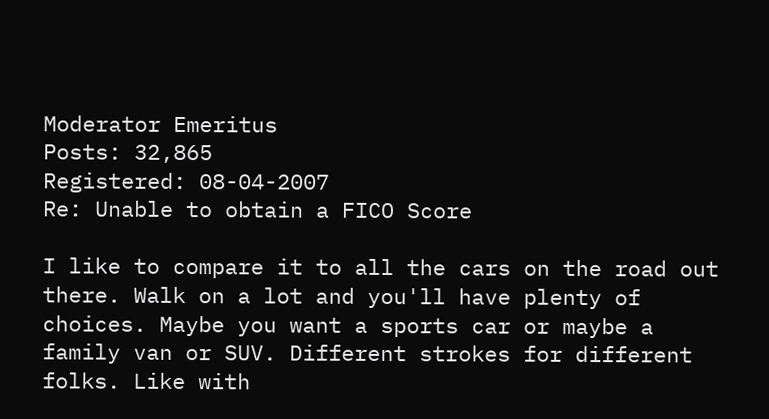Moderator Emeritus
Posts: 32,865
Registered: 08-04-2007
Re: Unable to obtain a FICO Score

I like to compare it to all the cars on the road out there. Walk on a lot and you'll have plenty of choices. Maybe you want a sports car or maybe a family van or SUV. Different strokes for different folks. Like with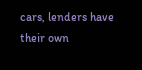cars, lenders have their own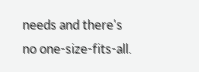needs and there's no one-size-fits-all.